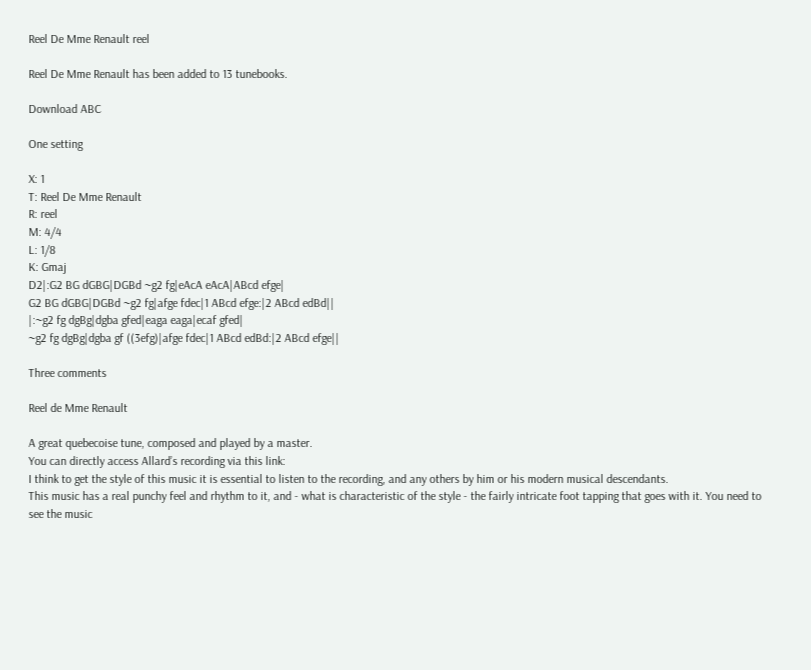Reel De Mme Renault reel

Reel De Mme Renault has been added to 13 tunebooks.

Download ABC

One setting

X: 1
T: Reel De Mme Renault
R: reel
M: 4/4
L: 1/8
K: Gmaj
D2|:G2 BG dGBG|DGBd ~g2 fg|eAcA eAcA|ABcd efge|
G2 BG dGBG|DGBd ~g2 fg|afge fdec|1 ABcd efge:|2 ABcd edBd||
|:~g2 fg dgBg|dgba gfed|eaga eaga|ecaf gfed|
~g2 fg dgBg|dgba gf ((3efg)|afge fdec|1 ABcd edBd:|2 ABcd efge||

Three comments

Reel de Mme Renault

A great quebecoise tune, composed and played by a master.
You can directly access Allard’s recording via this link:
I think to get the style of this music it is essential to listen to the recording, and any others by him or his modern musical descendants.
This music has a real punchy feel and rhythm to it, and - what is characteristic of the style - the fairly intricate foot tapping that goes with it. You need to see the music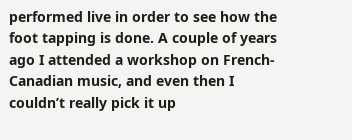performed live in order to see how the foot tapping is done. A couple of years ago I attended a workshop on French-Canadian music, and even then I couldn’t really pick it up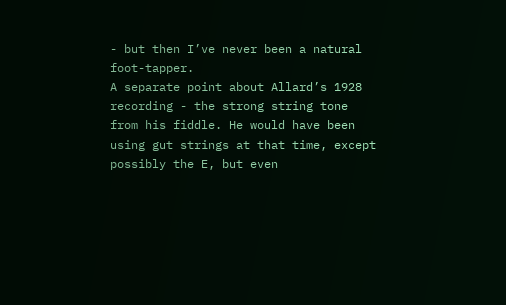- but then I’ve never been a natural foot-tapper.
A separate point about Allard’s 1928 recording - the strong string tone from his fiddle. He would have been using gut strings at that time, except possibly the E, but even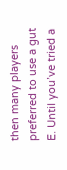then many players preferred to use a gut E. Until you’ve tried a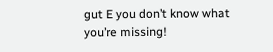gut E you don’t know what you’re missing!